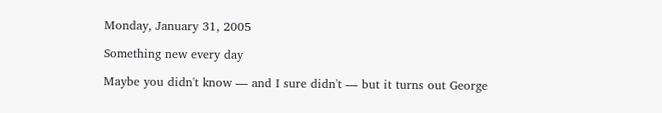Monday, January 31, 2005

Something new every day

Maybe you didn't know — and I sure didn't — but it turns out George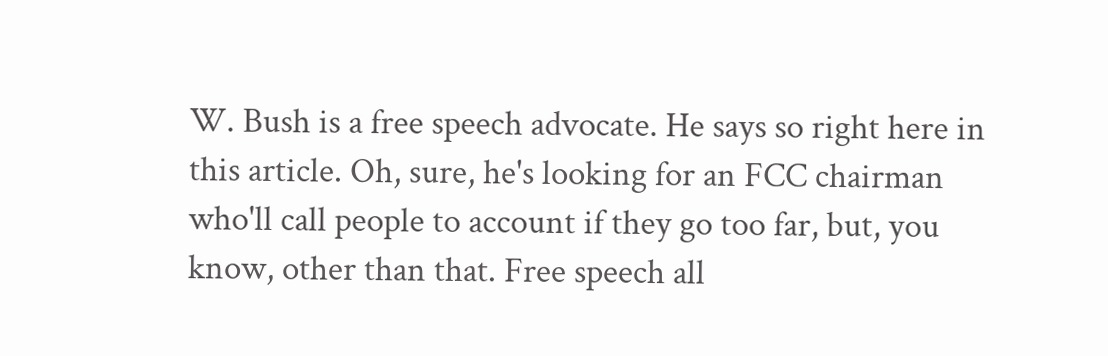W. Bush is a free speech advocate. He says so right here in this article. Oh, sure, he's looking for an FCC chairman who'll call people to account if they go too far, but, you know, other than that. Free speech all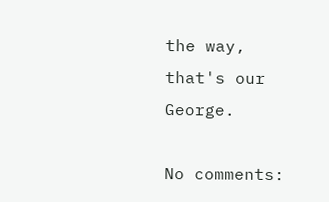the way, that's our George.

No comments: